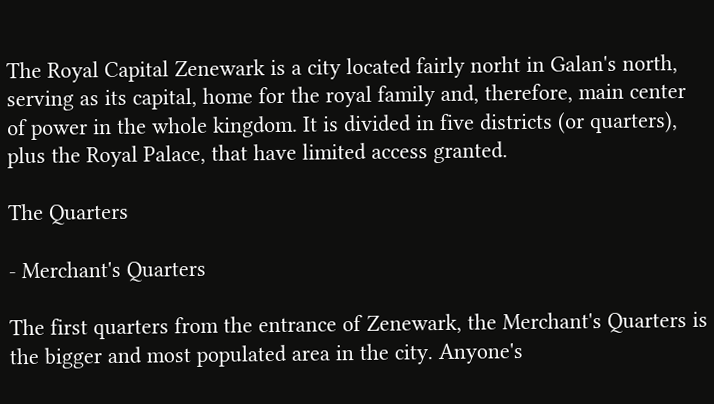The Royal Capital Zenewark is a city located fairly norht in Galan's north, serving as its capital, home for the royal family and, therefore, main center of power in the whole kingdom. It is divided in five districts (or quarters), plus the Royal Palace, that have limited access granted.

The Quarters

- Merchant's Quarters

The first quarters from the entrance of Zenewark, the Merchant's Quarters is the bigger and most populated area in the city. Anyone's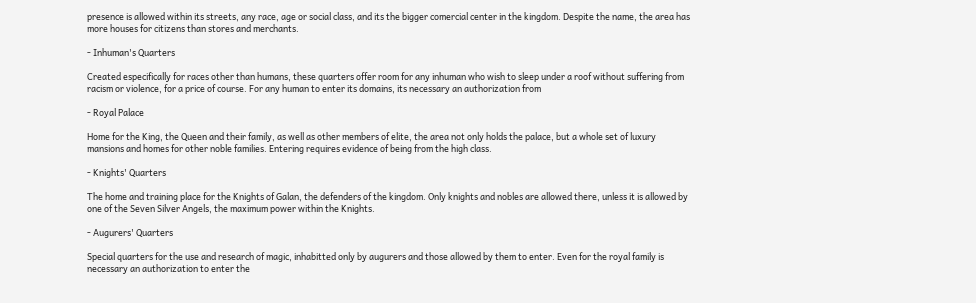presence is allowed within its streets, any race, age or social class, and its the bigger comercial center in the kingdom. Despite the name, the area has more houses for citizens than stores and merchants.

- Inhuman's Quarters

Created especifically for races other than humans, these quarters offer room for any inhuman who wish to sleep under a roof without suffering from racism or violence, for a price of course. For any human to enter its domains, its necessary an authorization from

- Royal Palace

Home for the King, the Queen and their family, as well as other members of elite, the area not only holds the palace, but a whole set of luxury mansions and homes for other noble families. Entering requires evidence of being from the high class.

- Knights' Quarters

The home and training place for the Knights of Galan, the defenders of the kingdom. Only knights and nobles are allowed there, unless it is allowed by one of the Seven Silver Angels, the maximum power within the Knights.

- Augurers' Quarters

Special quarters for the use and research of magic, inhabitted only by augurers and those allowed by them to enter. Even for the royal family is necessary an authorization to enter the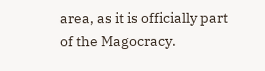area, as it is officially part of the Magocracy.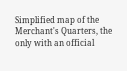Simplified map of the Merchant's Quarters, the only with an official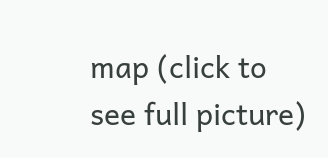map (click to see full picture)